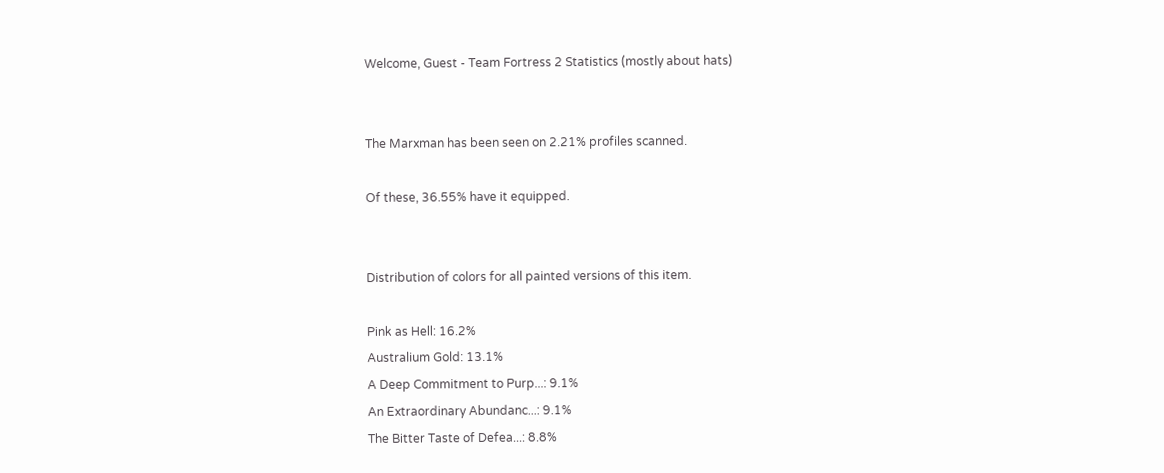Welcome, Guest - Team Fortress 2 Statistics (mostly about hats)


The Marxman has been seen on 2.21% profiles scanned.

Of these, 36.55% have it equipped.


Distribution of colors for all painted versions of this item.

Pink as Hell: 16.2%
Australium Gold: 13.1%
A Deep Commitment to Purp...: 9.1%
An Extraordinary Abundanc...: 9.1%
The Bitter Taste of Defea...: 8.8%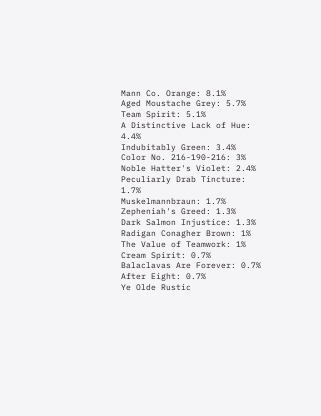Mann Co. Orange: 8.1%
Aged Moustache Grey: 5.7%
Team Spirit: 5.1%
A Distinctive Lack of Hue: 4.4%
Indubitably Green: 3.4%
Color No. 216-190-216: 3%
Noble Hatter's Violet: 2.4%
Peculiarly Drab Tincture: 1.7%
Muskelmannbraun: 1.7%
Zepheniah's Greed: 1.3%
Dark Salmon Injustice: 1.3%
Radigan Conagher Brown: 1%
The Value of Teamwork: 1%
Cream Spirit: 0.7%
Balaclavas Are Forever: 0.7%
After Eight: 0.7%
Ye Olde Rustic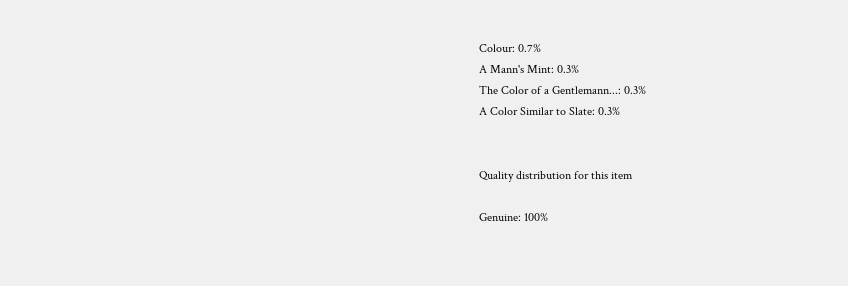Colour: 0.7%
A Mann's Mint: 0.3%
The Color of a Gentlemann...: 0.3%
A Color Similar to Slate: 0.3%


Quality distribution for this item

Genuine: 100%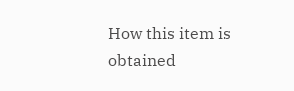How this item is obtained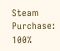Steam Purchase: 100%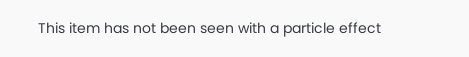This item has not been seen with a particle effect